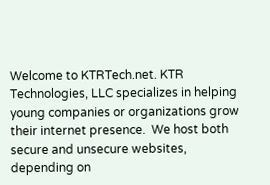Welcome to KTRTech.net. KTR Technologies, LLC specializes in helping young companies or organizations grow their internet presence.  We host both secure and unsecure websites, depending on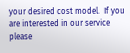your desired cost model.  If you are interested in our service please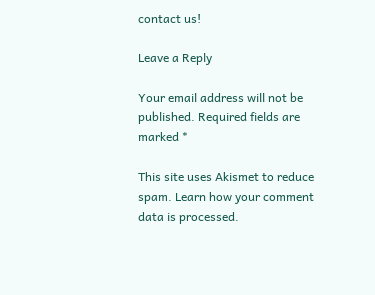contact us!

Leave a Reply

Your email address will not be published. Required fields are marked *

This site uses Akismet to reduce spam. Learn how your comment data is processed.